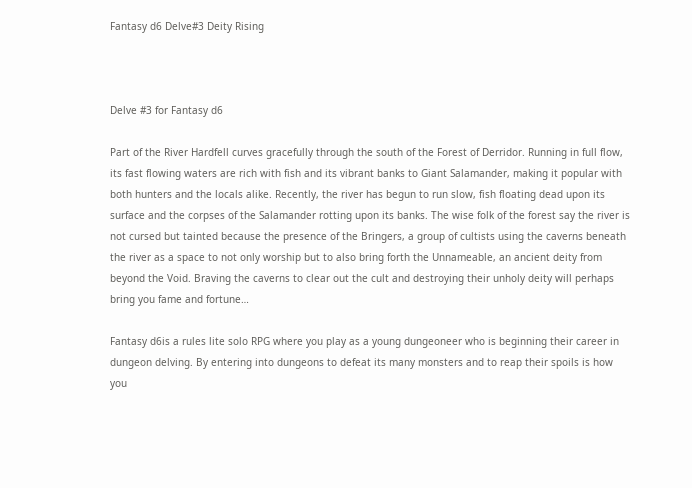Fantasy d6 Delve#3 Deity Rising



Delve #3 for Fantasy d6

Part of the River Hardfell curves gracefully through the south of the Forest of Derridor. Running in full flow, its fast flowing waters are rich with fish and its vibrant banks to Giant Salamander, making it popular with both hunters and the locals alike. Recently, the river has begun to run slow, fish floating dead upon its surface and the corpses of the Salamander rotting upon its banks. The wise folk of the forest say the river is not cursed but tainted because the presence of the Bringers, a group of cultists using the caverns beneath the river as a space to not only worship but to also bring forth the Unnameable, an ancient deity from beyond the Void. Braving the caverns to clear out the cult and destroying their unholy deity will perhaps bring you fame and fortune…

Fantasy d6is a rules lite solo RPG where you play as a young dungeoneer who is beginning their career in dungeon delving. By entering into dungeons to defeat its many monsters and to reap their spoils is how you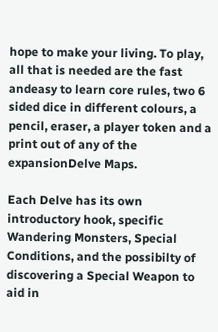hope to make your living. To play, all that is needed are the fast andeasy to learn core rules, two 6 sided dice in different colours, a pencil, eraser, a player token and a print out of any of the expansionDelve Maps.

Each Delve has its own introductory hook, specific Wandering Monsters, Special Conditions, and the possibilty of discovering a Special Weapon to aid in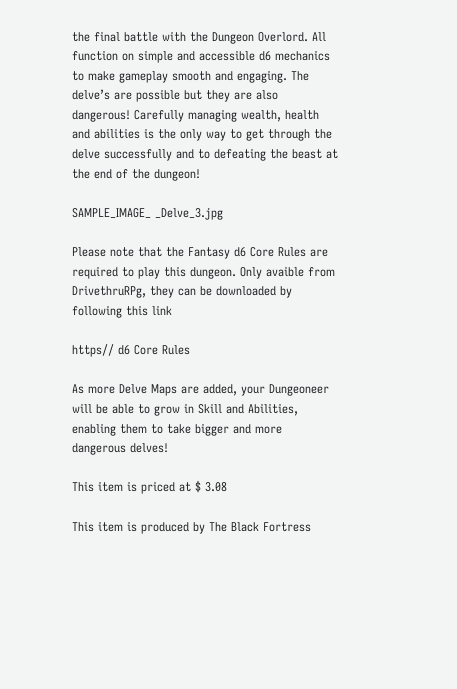the final battle with the Dungeon Overlord. All function on simple and accessible d6 mechanics to make gameplay smooth and engaging. The delve’s are possible but they are also dangerous! Carefully managing wealth, health and abilities is the only way to get through the delve successfully and to defeating the beast at the end of the dungeon!

SAMPLE_IMAGE_ _Delve_3.jpg

Please note that the Fantasy d6 Core Rules are required to play this dungeon. Only avaible from DrivethruRPg, they can be downloaded by following this link

https// d6 Core Rules

As more Delve Maps are added, your Dungeoneer will be able to grow in Skill and Abilities, enabling them to take bigger and more dangerous delves!

This item is priced at $ 3.08

This item is produced by The Black Fortress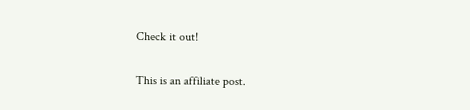Check it out!

This is an affiliate post.